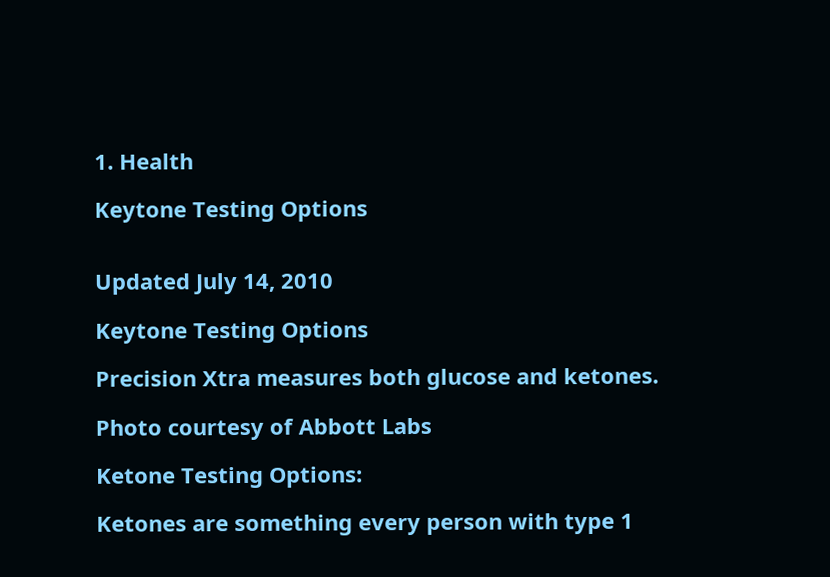1. Health

Keytone Testing Options


Updated July 14, 2010

Keytone Testing Options

Precision Xtra measures both glucose and ketones.

Photo courtesy of Abbott Labs

Ketone Testing Options:

Ketones are something every person with type 1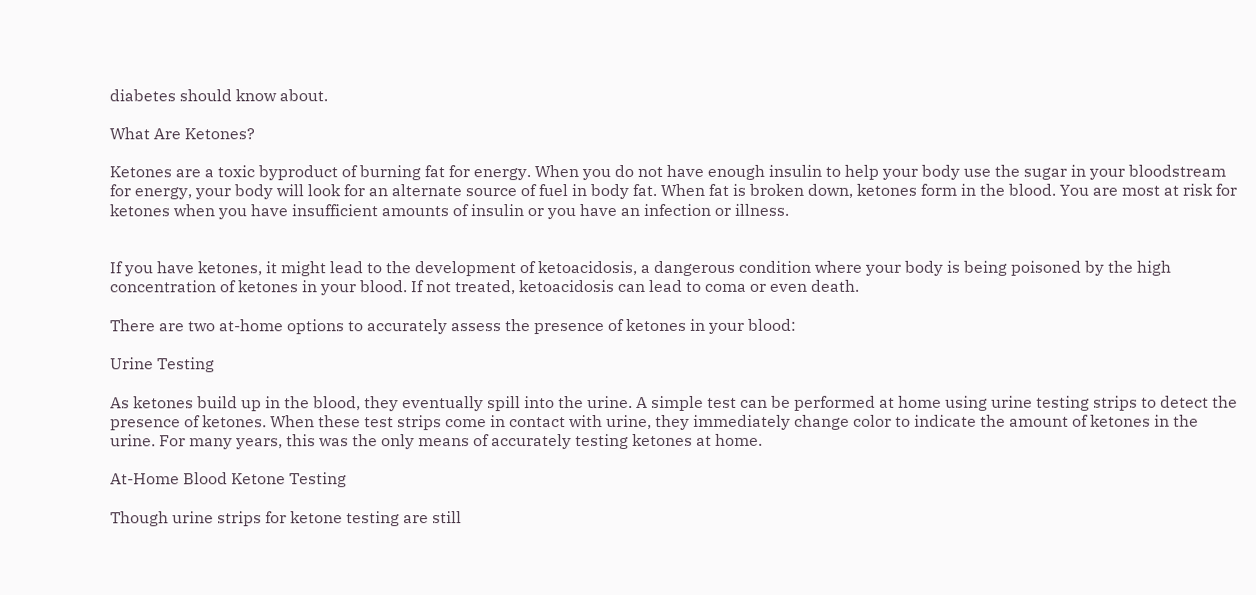diabetes should know about.

What Are Ketones?

Ketones are a toxic byproduct of burning fat for energy. When you do not have enough insulin to help your body use the sugar in your bloodstream for energy, your body will look for an alternate source of fuel in body fat. When fat is broken down, ketones form in the blood. You are most at risk for ketones when you have insufficient amounts of insulin or you have an infection or illness.


If you have ketones, it might lead to the development of ketoacidosis, a dangerous condition where your body is being poisoned by the high concentration of ketones in your blood. If not treated, ketoacidosis can lead to coma or even death.

There are two at-home options to accurately assess the presence of ketones in your blood:

Urine Testing

As ketones build up in the blood, they eventually spill into the urine. A simple test can be performed at home using urine testing strips to detect the presence of ketones. When these test strips come in contact with urine, they immediately change color to indicate the amount of ketones in the urine. For many years, this was the only means of accurately testing ketones at home.

At-Home Blood Ketone Testing

Though urine strips for ketone testing are still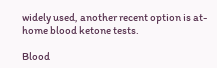widely used, another recent option is at-home blood ketone tests.

Blood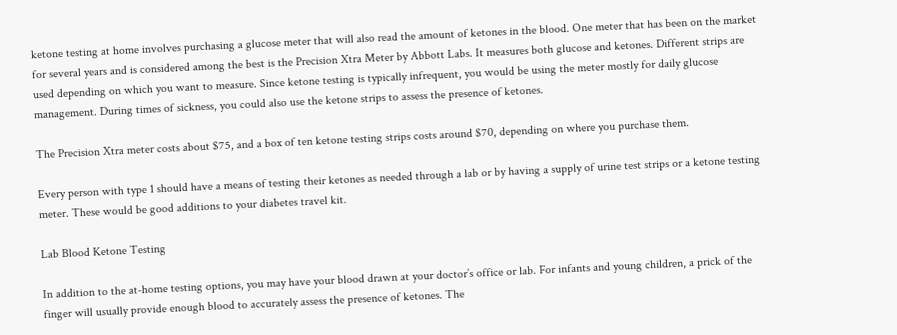ketone testing at home involves purchasing a glucose meter that will also read the amount of ketones in the blood. One meter that has been on the market for several years and is considered among the best is the Precision Xtra Meter by Abbott Labs. It measures both glucose and ketones. Different strips are used depending on which you want to measure. Since ketone testing is typically infrequent, you would be using the meter mostly for daily glucose management. During times of sickness, you could also use the ketone strips to assess the presence of ketones.

The Precision Xtra meter costs about $75, and a box of ten ketone testing strips costs around $70, depending on where you purchase them.

Every person with type 1 should have a means of testing their ketones as needed through a lab or by having a supply of urine test strips or a ketone testing meter. These would be good additions to your diabetes travel kit.

Lab Blood Ketone Testing

In addition to the at-home testing options, you may have your blood drawn at your doctor’s office or lab. For infants and young children, a prick of the finger will usually provide enough blood to accurately assess the presence of ketones. The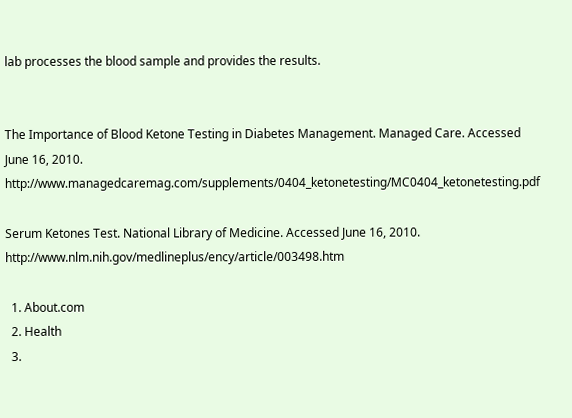lab processes the blood sample and provides the results.


The Importance of Blood Ketone Testing in Diabetes Management. Managed Care. Accessed June 16, 2010. http://www.managedcaremag.com/supplements/0404_ketonetesting/MC0404_ketonetesting.pdf

Serum Ketones Test. National Library of Medicine. Accessed June 16, 2010. http://www.nlm.nih.gov/medlineplus/ency/article/003498.htm

  1. About.com
  2. Health
  3.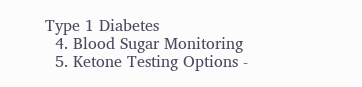Type 1 Diabetes
  4. Blood Sugar Monitoring
  5. Ketone Testing Options -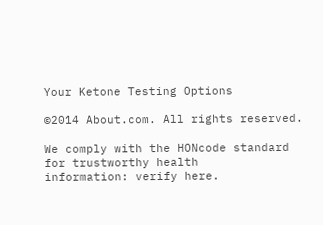Your Ketone Testing Options

©2014 About.com. All rights reserved.

We comply with the HONcode standard
for trustworthy health
information: verify here.